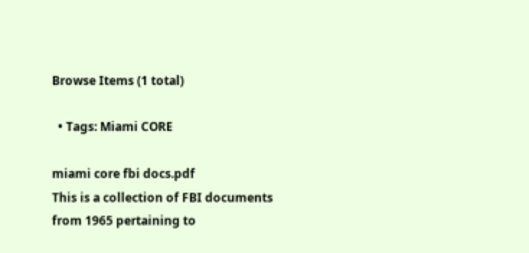Browse Items (1 total)

  • Tags: Miami CORE

miami core fbi docs.pdf
This is a collection of FBI documents from 1965 pertaining to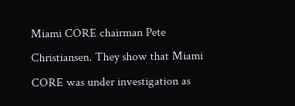Miami CORE chairman Pete Christiansen. They show that Miami CORE was under investigation as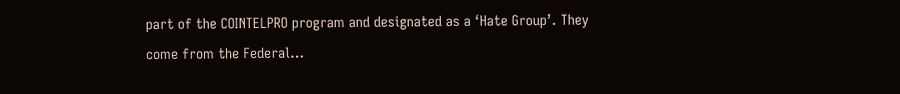part of the COINTELPRO program and designated as a ‘Hate Group’. They come from the Federal…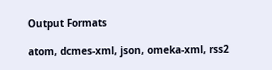Output Formats

atom, dcmes-xml, json, omeka-xml, rss2